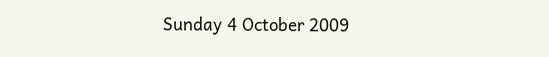Sunday 4 October 2009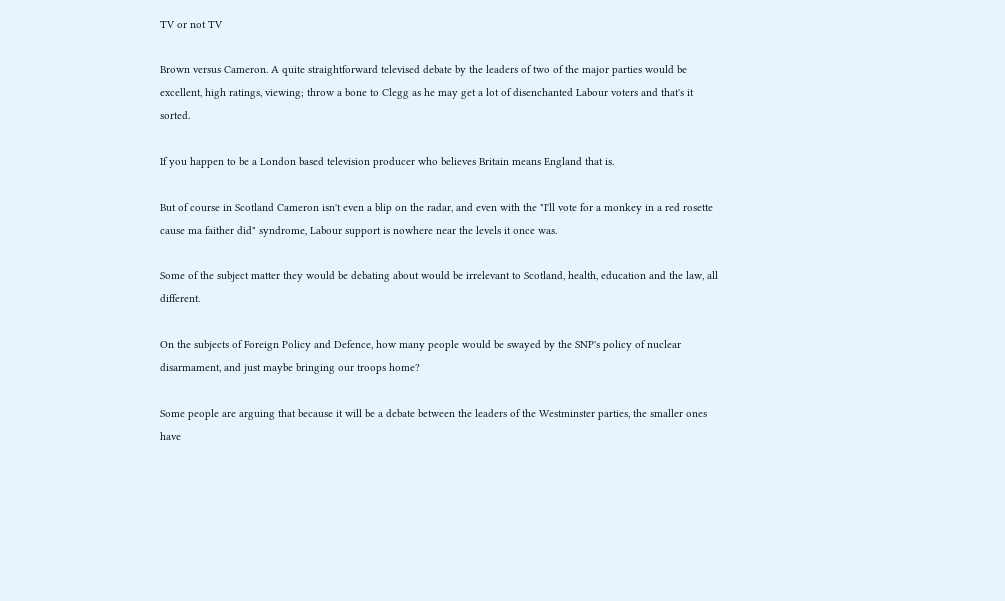TV or not TV

Brown versus Cameron. A quite straightforward televised debate by the leaders of two of the major parties would be excellent, high ratings, viewing; throw a bone to Clegg as he may get a lot of disenchanted Labour voters and that's it sorted.

If you happen to be a London based television producer who believes Britain means England that is.

But of course in Scotland Cameron isn't even a blip on the radar, and even with the "I'll vote for a monkey in a red rosette cause ma faither did" syndrome, Labour support is nowhere near the levels it once was.

Some of the subject matter they would be debating about would be irrelevant to Scotland, health, education and the law, all different.

On the subjects of Foreign Policy and Defence, how many people would be swayed by the SNP's policy of nuclear disarmament, and just maybe bringing our troops home?

Some people are arguing that because it will be a debate between the leaders of the Westminster parties, the smaller ones have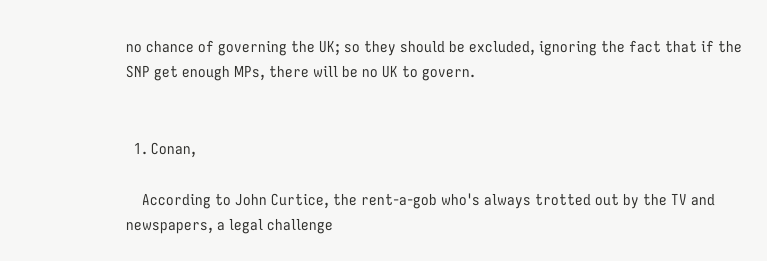no chance of governing the UK; so they should be excluded, ignoring the fact that if the SNP get enough MPs, there will be no UK to govern.


  1. Conan,

    According to John Curtice, the rent-a-gob who's always trotted out by the TV and newspapers, a legal challenge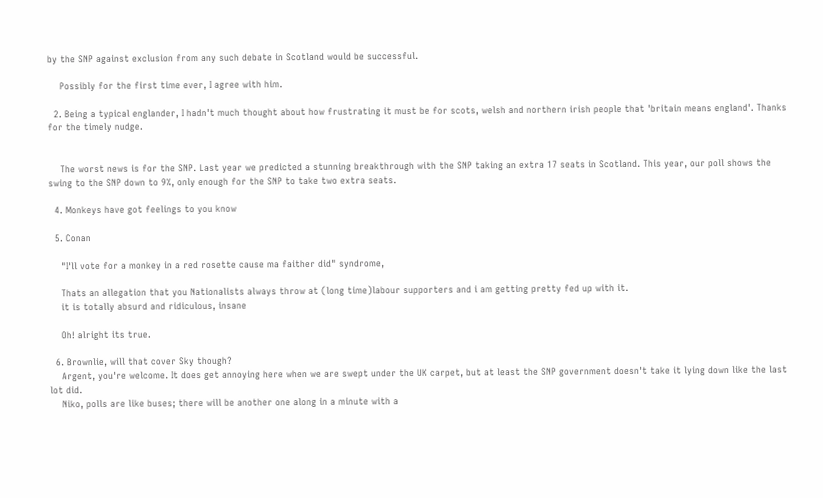by the SNP against exclusion from any such debate in Scotland would be successful.

    Possibly for the first time ever, I agree with him.

  2. Being a typical englander, I hadn't much thought about how frustrating it must be for scots, welsh and northern irish people that 'britain means england'. Thanks for the timely nudge.


    The worst news is for the SNP. Last year we predicted a stunning breakthrough with the SNP taking an extra 17 seats in Scotland. This year, our poll shows the swing to the SNP down to 9%, only enough for the SNP to take two extra seats.

  4. Monkeys have got feelings to you know

  5. Conan

    "I'll vote for a monkey in a red rosette cause ma faither did" syndrome,

    Thats an allegation that you Nationalists always throw at (long time)labour supporters and i am getting pretty fed up with it.
    it is totally absurd and ridiculous, insane

    Oh! alright its true.

  6. Brownlie, will that cover Sky though?
    Argent, you're welcome. It does get annoying here when we are swept under the UK carpet, but at least the SNP government doesn't take it lying down like the last lot did.
    Niko, polls are like buses; there will be another one along in a minute with a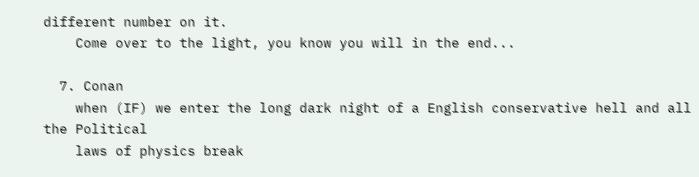different number on it.
    Come over to the light, you know you will in the end...

  7. Conan
    when (IF) we enter the long dark night of a English conservative hell and all the Political
    laws of physics break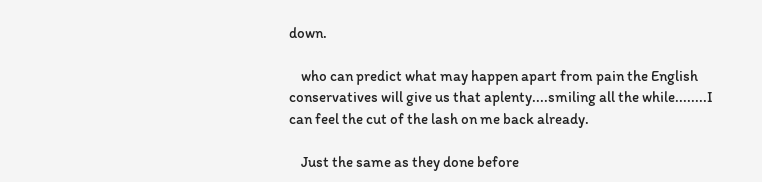down.

    who can predict what may happen apart from pain the English conservatives will give us that aplenty....smiling all the while........I can feel the cut of the lash on me back already.

    Just the same as they done before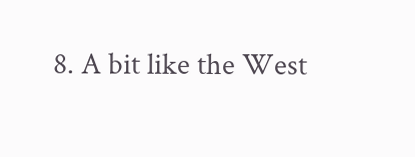8. A bit like the West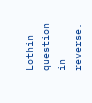Lothin question in reverse.